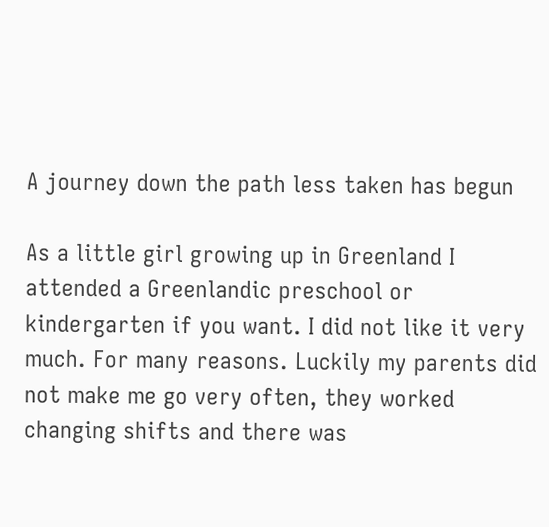A journey down the path less taken has begun

As a little girl growing up in Greenland I attended a Greenlandic preschool or kindergarten if you want. I did not like it very much. For many reasons. Luckily my parents did not make me go very often, they worked changing shifts and there was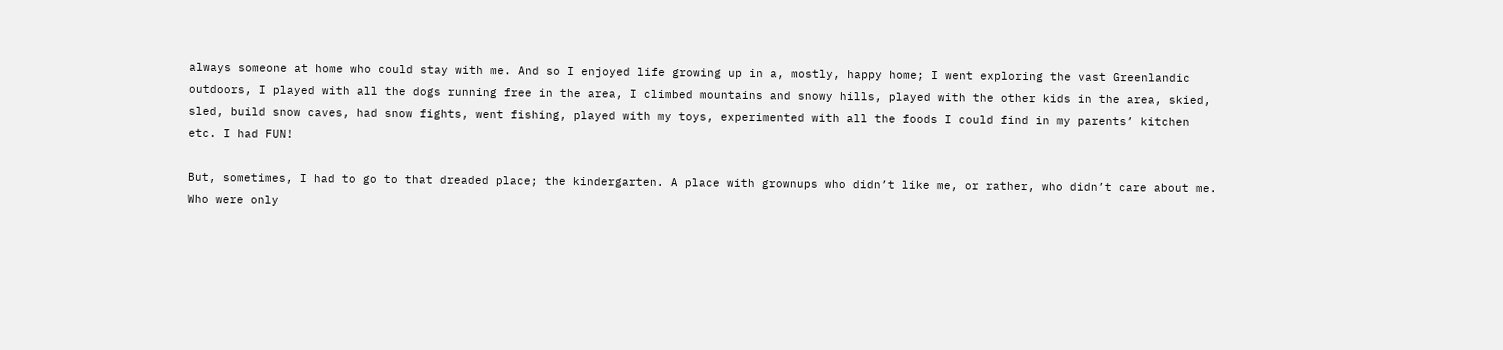always someone at home who could stay with me. And so I enjoyed life growing up in a, mostly, happy home; I went exploring the vast Greenlandic outdoors, I played with all the dogs running free in the area, I climbed mountains and snowy hills, played with the other kids in the area, skied, sled, build snow caves, had snow fights, went fishing, played with my toys, experimented with all the foods I could find in my parents’ kitchen etc. I had FUN!

But, sometimes, I had to go to that dreaded place; the kindergarten. A place with grownups who didn’t like me, or rather, who didn’t care about me. Who were only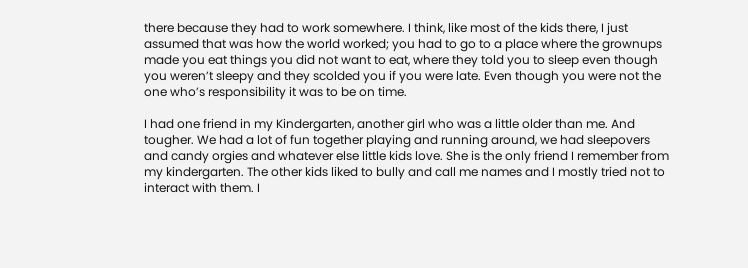there because they had to work somewhere. I think, like most of the kids there, I just assumed that was how the world worked; you had to go to a place where the grownups made you eat things you did not want to eat, where they told you to sleep even though you weren’t sleepy and they scolded you if you were late. Even though you were not the one who’s responsibility it was to be on time.

I had one friend in my Kindergarten, another girl who was a little older than me. And tougher. We had a lot of fun together playing and running around, we had sleepovers and candy orgies and whatever else little kids love. She is the only friend I remember from my kindergarten. The other kids liked to bully and call me names and I mostly tried not to interact with them. I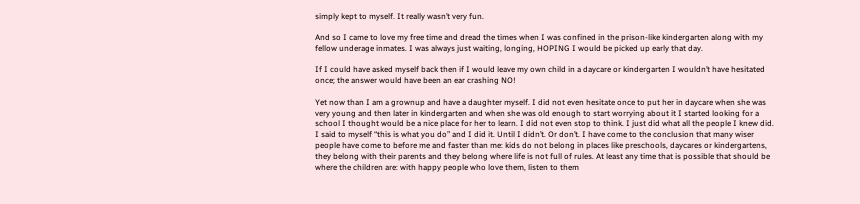simply kept to myself. It really wasn’t very fun.

And so I came to love my free time and dread the times when I was confined in the prison-like kindergarten along with my fellow underage inmates. I was always just waiting, longing, HOPING I would be picked up early that day.

If I could have asked myself back then if I would leave my own child in a daycare or kindergarten I wouldn’t have hesitated once; the answer would have been an ear crashing NO!

Yet now than I am a grownup and have a daughter myself. I did not even hesitate once to put her in daycare when she was very young and then later in kindergarten and when she was old enough to start worrying about it I started looking for a school I thought would be a nice place for her to learn. I did not even stop to think. I just did what all the people I knew did. I said to myself “this is what you do” and I did it. Until I didn’t. Or don’t. I have come to the conclusion that many wiser people have come to before me and faster than me: kids do not belong in places like preschools, daycares or kindergartens, they belong with their parents and they belong where life is not full of rules. At least any time that is possible that should be where the children are: with happy people who love them, listen to them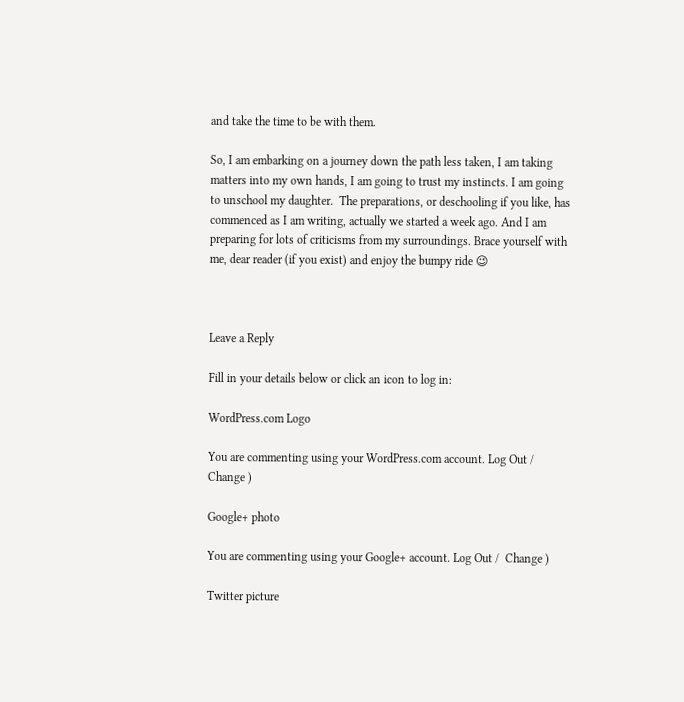and take the time to be with them.

So, I am embarking on a journey down the path less taken, I am taking matters into my own hands, I am going to trust my instincts. I am going to unschool my daughter.  The preparations, or deschooling if you like, has commenced as I am writing, actually we started a week ago. And I am preparing for lots of criticisms from my surroundings. Brace yourself with me, dear reader (if you exist) and enjoy the bumpy ride 😉



Leave a Reply

Fill in your details below or click an icon to log in:

WordPress.com Logo

You are commenting using your WordPress.com account. Log Out /  Change )

Google+ photo

You are commenting using your Google+ account. Log Out /  Change )

Twitter picture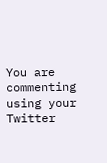You are commenting using your Twitter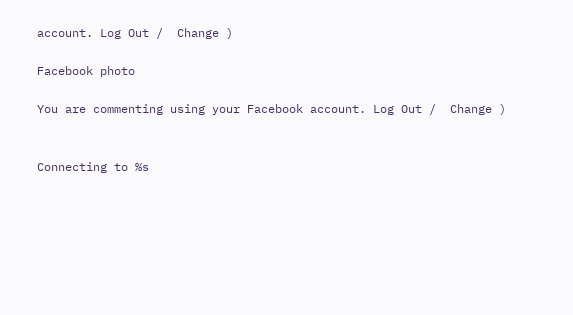account. Log Out /  Change )

Facebook photo

You are commenting using your Facebook account. Log Out /  Change )


Connecting to %s